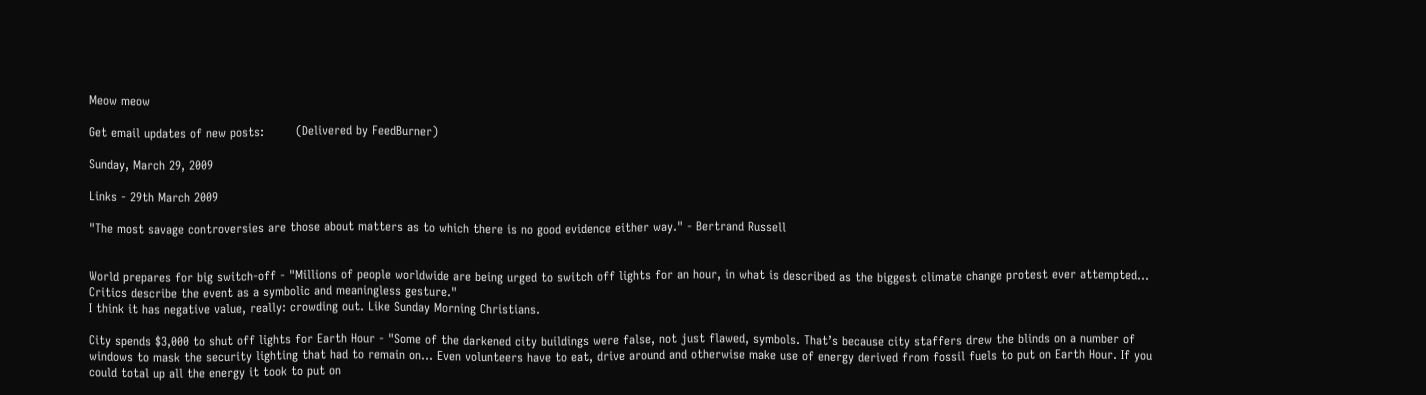Meow meow

Get email updates of new posts:        (Delivered by FeedBurner)

Sunday, March 29, 2009

Links - 29th March 2009

"The most savage controversies are those about matters as to which there is no good evidence either way." - Bertrand Russell


World prepares for big switch-off - "Millions of people worldwide are being urged to switch off lights for an hour, in what is described as the biggest climate change protest ever attempted... Critics describe the event as a symbolic and meaningless gesture."
I think it has negative value, really: crowding out. Like Sunday Morning Christians.

City spends $3,000 to shut off lights for Earth Hour - "Some of the darkened city buildings were false, not just flawed, symbols. That’s because city staffers drew the blinds on a number of windows to mask the security lighting that had to remain on... Even volunteers have to eat, drive around and otherwise make use of energy derived from fossil fuels to put on Earth Hour. If you could total up all the energy it took to put on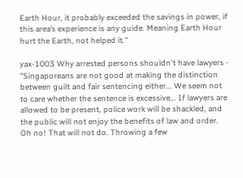Earth Hour, it probably exceeded the savings in power, if this area’s experience is any guide. Meaning Earth Hour hurt the Earth, not helped it."

yax-1003 Why arrested persons shouldn't have lawyers - "Singaporeans are not good at making the distinction between guilt and fair sentencing either... We seem not to care whether the sentence is excessive... If lawyers are allowed to be present, police work will be shackled, and the public will not enjoy the benefits of law and order. Oh no! That will not do. Throwing a few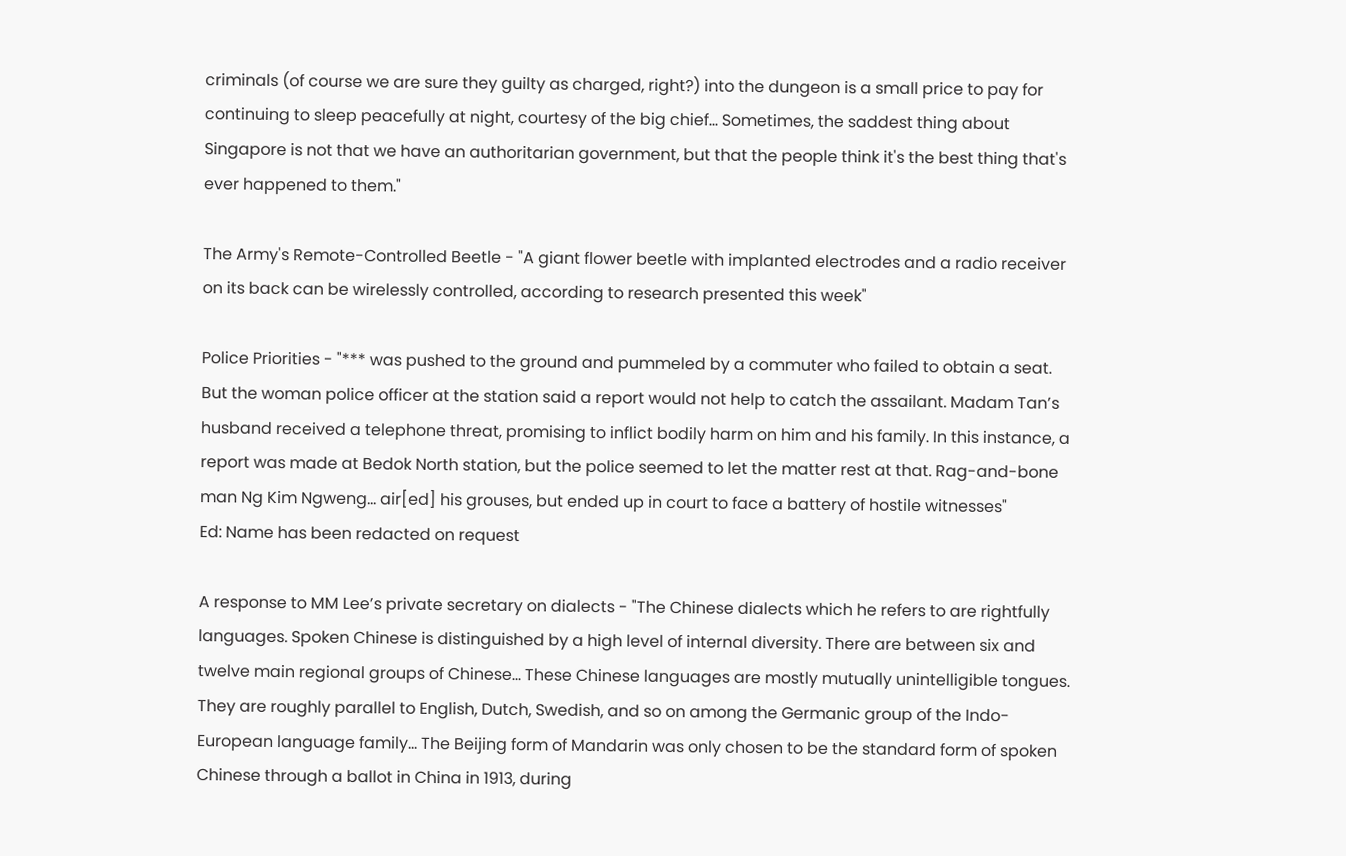criminals (of course we are sure they guilty as charged, right?) into the dungeon is a small price to pay for continuing to sleep peacefully at night, courtesy of the big chief... Sometimes, the saddest thing about Singapore is not that we have an authoritarian government, but that the people think it's the best thing that's ever happened to them."

The Army's Remote-Controlled Beetle - "A giant flower beetle with implanted electrodes and a radio receiver on its back can be wirelessly controlled, according to research presented this week"

Police Priorities - "*** was pushed to the ground and pummeled by a commuter who failed to obtain a seat. But the woman police officer at the station said a report would not help to catch the assailant. Madam Tan’s husband received a telephone threat, promising to inflict bodily harm on him and his family. In this instance, a report was made at Bedok North station, but the police seemed to let the matter rest at that. Rag-and-bone man Ng Kim Ngweng... air[ed] his grouses, but ended up in court to face a battery of hostile witnesses"
Ed: Name has been redacted on request

A response to MM Lee’s private secretary on dialects - "The Chinese dialects which he refers to are rightfully languages. Spoken Chinese is distinguished by a high level of internal diversity. There are between six and twelve main regional groups of Chinese... These Chinese languages are mostly mutually unintelligible tongues. They are roughly parallel to English, Dutch, Swedish, and so on among the Germanic group of the Indo-European language family... The Beijing form of Mandarin was only chosen to be the standard form of spoken Chinese through a ballot in China in 1913, during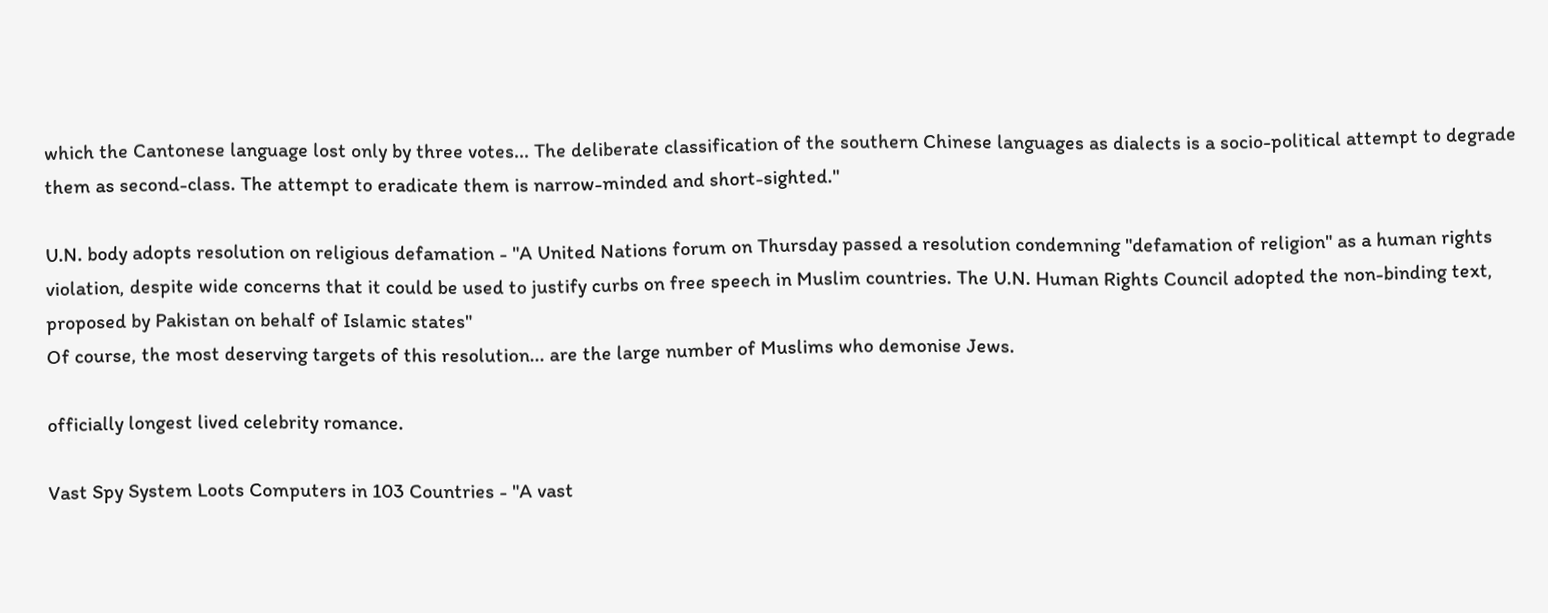which the Cantonese language lost only by three votes... The deliberate classification of the southern Chinese languages as dialects is a socio-political attempt to degrade them as second-class. The attempt to eradicate them is narrow-minded and short-sighted."

U.N. body adopts resolution on religious defamation - "A United Nations forum on Thursday passed a resolution condemning "defamation of religion" as a human rights violation, despite wide concerns that it could be used to justify curbs on free speech in Muslim countries. The U.N. Human Rights Council adopted the non-binding text, proposed by Pakistan on behalf of Islamic states"
Of course, the most deserving targets of this resolution... are the large number of Muslims who demonise Jews.

officially longest lived celebrity romance.

Vast Spy System Loots Computers in 103 Countries - "A vast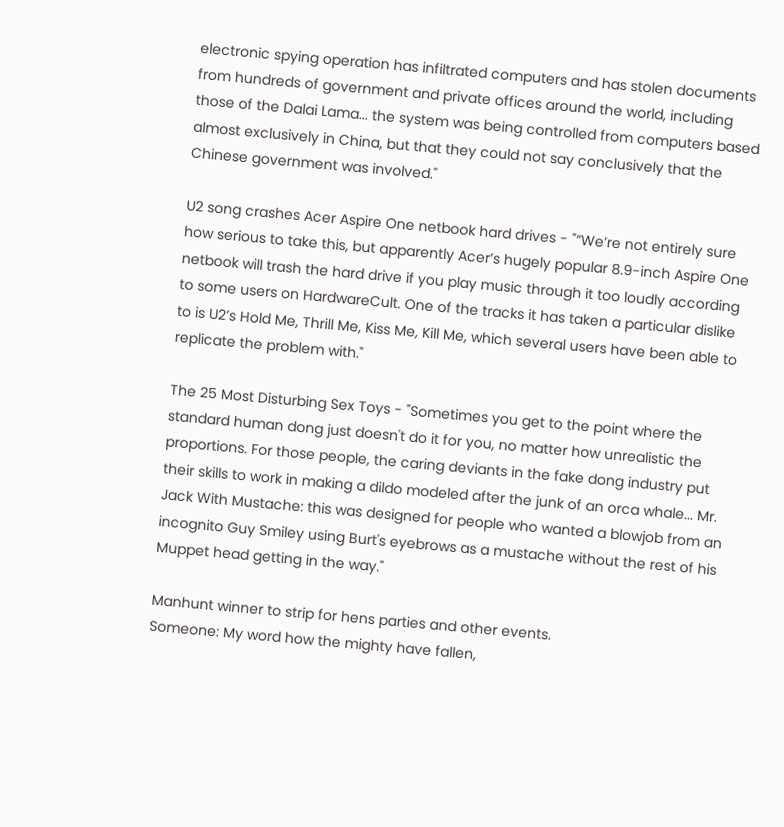electronic spying operation has infiltrated computers and has stolen documents from hundreds of government and private offices around the world, including those of the Dalai Lama... the system was being controlled from computers based almost exclusively in China, but that they could not say conclusively that the Chinese government was involved."

U2 song crashes Acer Aspire One netbook hard drives - "“We’re not entirely sure how serious to take this, but apparently Acer’s hugely popular 8.9-inch Aspire One netbook will trash the hard drive if you play music through it too loudly according to some users on HardwareCult. One of the tracks it has taken a particular dislike to is U2’s Hold Me, Thrill Me, Kiss Me, Kill Me, which several users have been able to replicate the problem with."

The 25 Most Disturbing Sex Toys - "Sometimes you get to the point where the standard human dong just doesn't do it for you, no matter how unrealistic the proportions. For those people, the caring deviants in the fake dong industry put their skills to work in making a dildo modeled after the junk of an orca whale... Mr. Jack With Mustache: this was designed for people who wanted a blowjob from an incognito Guy Smiley using Burt's eyebrows as a mustache without the rest of his Muppet head getting in the way."

Manhunt winner to strip for hens parties and other events.
Someone: My word how the mighty have fallen,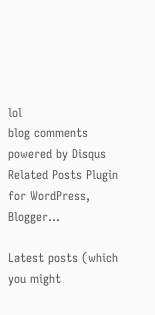lol
blog comments powered by Disqus
Related Posts Plugin for WordPress, Blogger...

Latest posts (which you might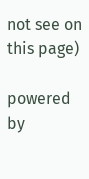not see on this page)

powered by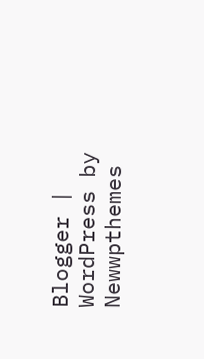Blogger | WordPress by Newwpthemes